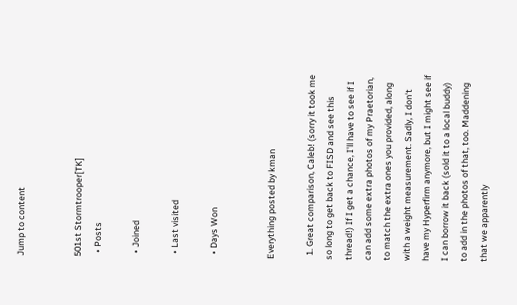Jump to content


501st Stormtrooper[TK]
  • Posts

  • Joined

  • Last visited

  • Days Won


Everything posted by kman

  1. Great comparison, Caleb! (sorry it took me so long to get back to FISD and see this thread!) If I get a chance, I'll have to see if I can add some extra photos of my Praetorian, to match the extra ones you provided, along with a weight measurement. Sadly, I don't have my Hyperfirm anymore, but I might see if I can borrow it back (sold it to a local buddy) to add in the photos of that, too. Maddening that we apparently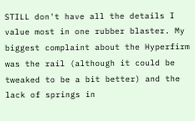STILL don't have all the details I value most in one rubber blaster. My biggest complaint about the Hyperfirm was the rail (although it could be tweaked to be a bit better) and the lack of springs in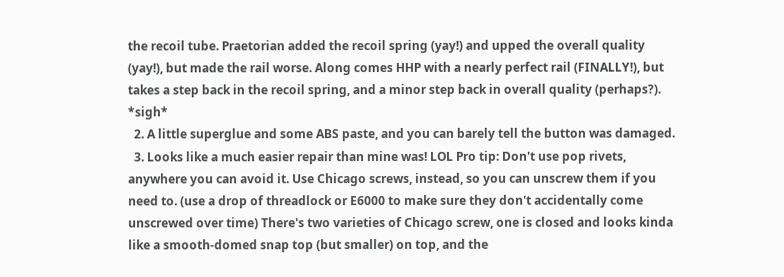the recoil tube. Praetorian added the recoil spring (yay!) and upped the overall quality (yay!), but made the rail worse. Along comes HHP with a nearly perfect rail (FINALLY!), but takes a step back in the recoil spring, and a minor step back in overall quality (perhaps?). *sigh*
  2. A little superglue and some ABS paste, and you can barely tell the button was damaged.
  3. Looks like a much easier repair than mine was! LOL Pro tip: Don't use pop rivets, anywhere you can avoid it. Use Chicago screws, instead, so you can unscrew them if you need to. (use a drop of threadlock or E6000 to make sure they don't accidentally come unscrewed over time) There's two varieties of Chicago screw, one is closed and looks kinda like a smooth-domed snap top (but smaller) on top, and the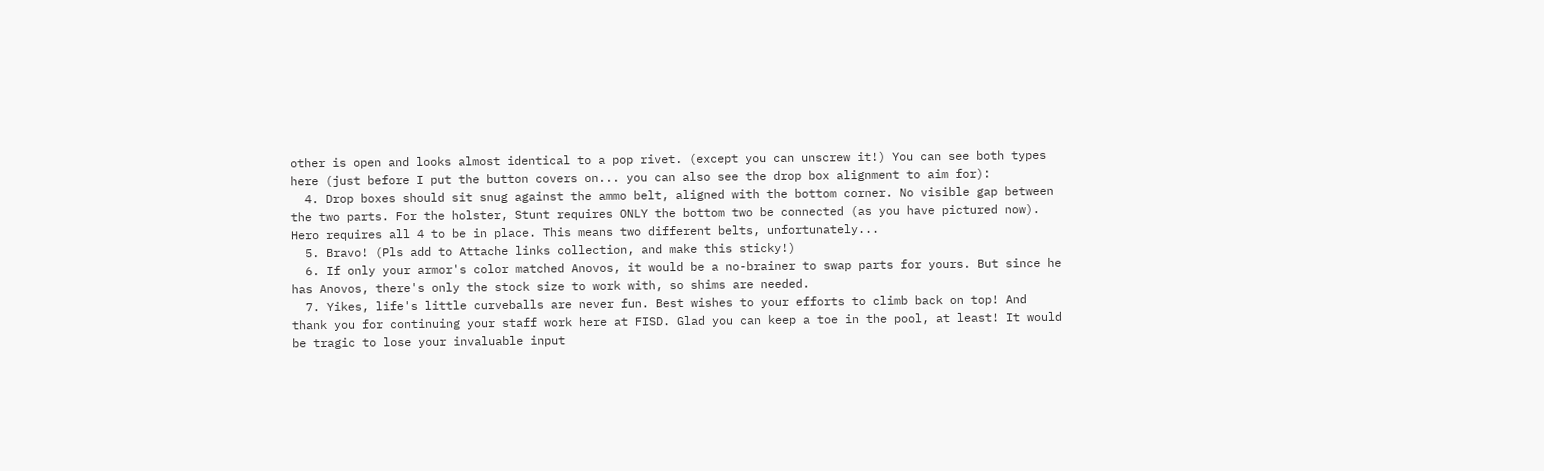other is open and looks almost identical to a pop rivet. (except you can unscrew it!) You can see both types here (just before I put the button covers on... you can also see the drop box alignment to aim for):
  4. Drop boxes should sit snug against the ammo belt, aligned with the bottom corner. No visible gap between the two parts. For the holster, Stunt requires ONLY the bottom two be connected (as you have pictured now). Hero requires all 4 to be in place. This means two different belts, unfortunately...
  5. Bravo! (Pls add to Attache links collection, and make this sticky!)
  6. If only your armor's color matched Anovos, it would be a no-brainer to swap parts for yours. But since he has Anovos, there's only the stock size to work with, so shims are needed.
  7. Yikes, life's little curveballs are never fun. Best wishes to your efforts to climb back on top! And thank you for continuing your staff work here at FISD. Glad you can keep a toe in the pool, at least! It would be tragic to lose your invaluable input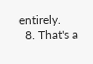entirely.
  8. That's a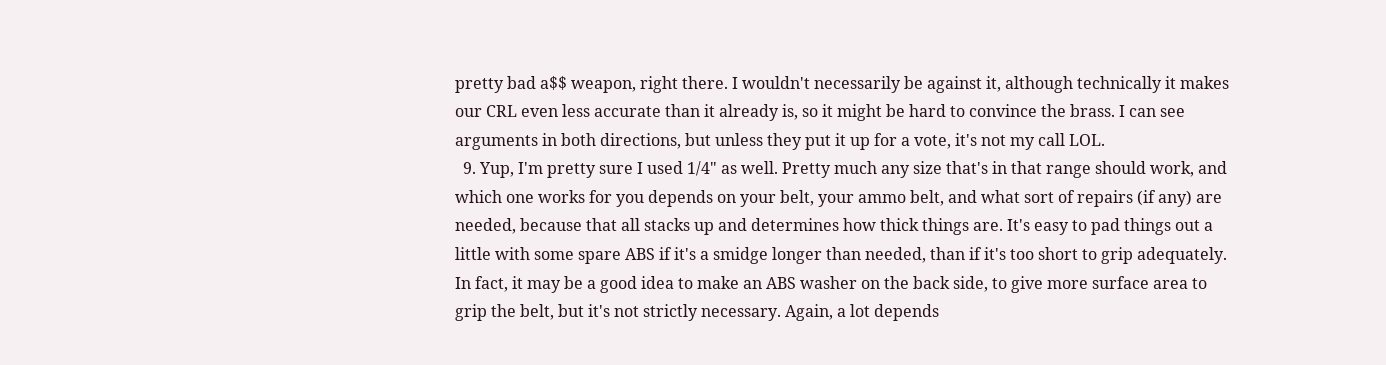pretty bad a$$ weapon, right there. I wouldn't necessarily be against it, although technically it makes our CRL even less accurate than it already is, so it might be hard to convince the brass. I can see arguments in both directions, but unless they put it up for a vote, it's not my call LOL.
  9. Yup, I'm pretty sure I used 1/4" as well. Pretty much any size that's in that range should work, and which one works for you depends on your belt, your ammo belt, and what sort of repairs (if any) are needed, because that all stacks up and determines how thick things are. It's easy to pad things out a little with some spare ABS if it's a smidge longer than needed, than if it's too short to grip adequately. In fact, it may be a good idea to make an ABS washer on the back side, to give more surface area to grip the belt, but it's not strictly necessary. Again, a lot depends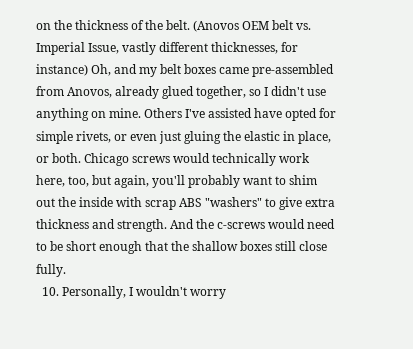on the thickness of the belt. (Anovos OEM belt vs. Imperial Issue, vastly different thicknesses, for instance) Oh, and my belt boxes came pre-assembled from Anovos, already glued together, so I didn't use anything on mine. Others I've assisted have opted for simple rivets, or even just gluing the elastic in place, or both. Chicago screws would technically work here, too, but again, you'll probably want to shim out the inside with scrap ABS "washers" to give extra thickness and strength. And the c-screws would need to be short enough that the shallow boxes still close fully.
  10. Personally, I wouldn't worry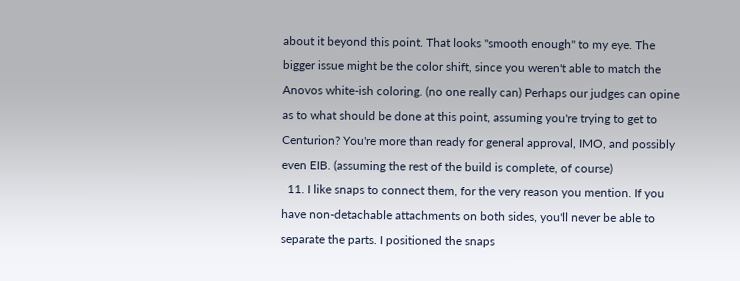about it beyond this point. That looks "smooth enough" to my eye. The bigger issue might be the color shift, since you weren't able to match the Anovos white-ish coloring. (no one really can) Perhaps our judges can opine as to what should be done at this point, assuming you're trying to get to Centurion? You're more than ready for general approval, IMO, and possibly even EIB. (assuming the rest of the build is complete, of course)
  11. I like snaps to connect them, for the very reason you mention. If you have non-detachable attachments on both sides, you'll never be able to separate the parts. I positioned the snaps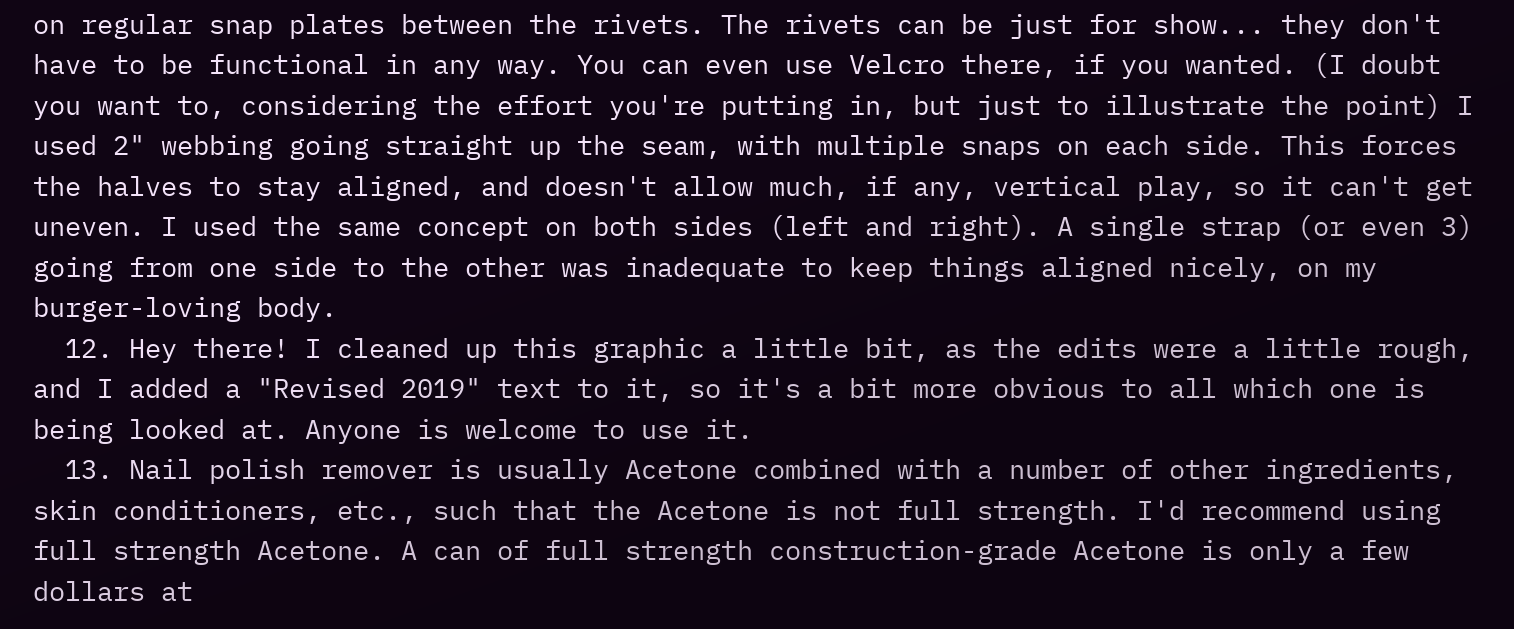on regular snap plates between the rivets. The rivets can be just for show... they don't have to be functional in any way. You can even use Velcro there, if you wanted. (I doubt you want to, considering the effort you're putting in, but just to illustrate the point) I used 2" webbing going straight up the seam, with multiple snaps on each side. This forces the halves to stay aligned, and doesn't allow much, if any, vertical play, so it can't get uneven. I used the same concept on both sides (left and right). A single strap (or even 3) going from one side to the other was inadequate to keep things aligned nicely, on my burger-loving body.
  12. Hey there! I cleaned up this graphic a little bit, as the edits were a little rough, and I added a "Revised 2019" text to it, so it's a bit more obvious to all which one is being looked at. Anyone is welcome to use it.
  13. Nail polish remover is usually Acetone combined with a number of other ingredients, skin conditioners, etc., such that the Acetone is not full strength. I'd recommend using full strength Acetone. A can of full strength construction-grade Acetone is only a few dollars at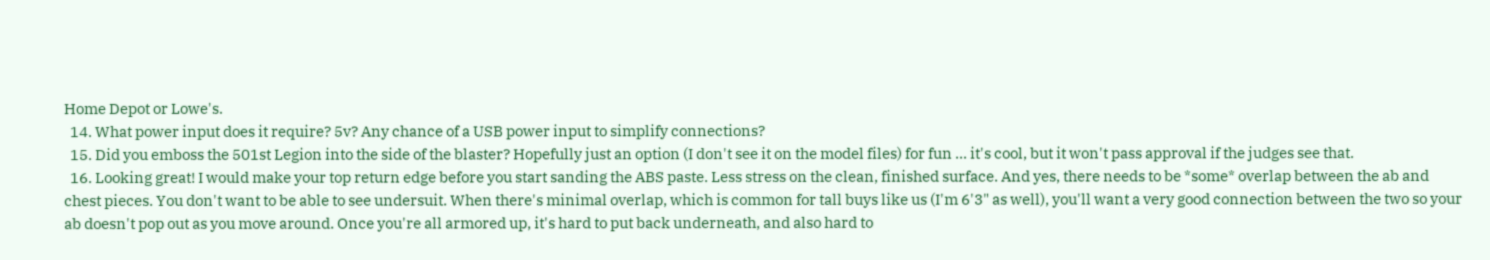Home Depot or Lowe's.
  14. What power input does it require? 5v? Any chance of a USB power input to simplify connections?
  15. Did you emboss the 501st Legion into the side of the blaster? Hopefully just an option (I don't see it on the model files) for fun ... it's cool, but it won't pass approval if the judges see that.
  16. Looking great! I would make your top return edge before you start sanding the ABS paste. Less stress on the clean, finished surface. And yes, there needs to be *some* overlap between the ab and chest pieces. You don't want to be able to see undersuit. When there's minimal overlap, which is common for tall buys like us (I'm 6'3" as well), you'll want a very good connection between the two so your ab doesn't pop out as you move around. Once you're all armored up, it's hard to put back underneath, and also hard to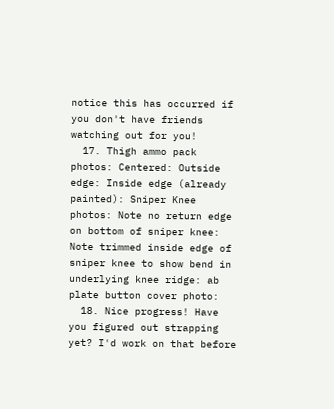notice this has occurred if you don't have friends watching out for you!
  17. Thigh ammo pack photos: Centered: Outside edge: Inside edge (already painted): Sniper Knee photos: Note no return edge on bottom of sniper knee: Note trimmed inside edge of sniper knee to show bend in underlying knee ridge: ab plate button cover photo:
  18. Nice progress! Have you figured out strapping yet? I'd work on that before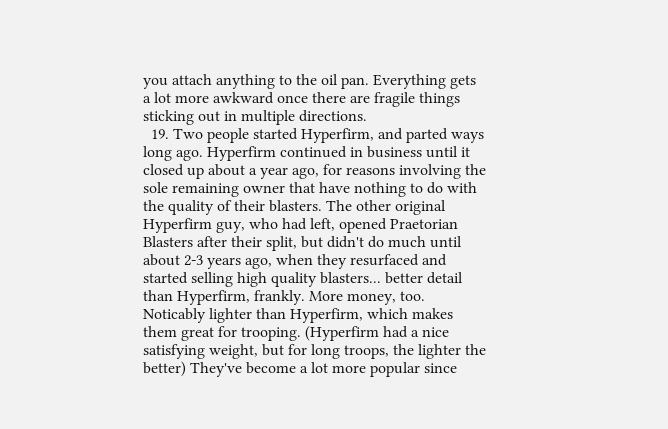you attach anything to the oil pan. Everything gets a lot more awkward once there are fragile things sticking out in multiple directions.
  19. Two people started Hyperfirm, and parted ways long ago. Hyperfirm continued in business until it closed up about a year ago, for reasons involving the sole remaining owner that have nothing to do with the quality of their blasters. The other original Hyperfirm guy, who had left, opened Praetorian Blasters after their split, but didn't do much until about 2-3 years ago, when they resurfaced and started selling high quality blasters... better detail than Hyperfirm, frankly. More money, too. Noticably lighter than Hyperfirm, which makes them great for trooping. (Hyperfirm had a nice satisfying weight, but for long troops, the lighter the better) They've become a lot more popular since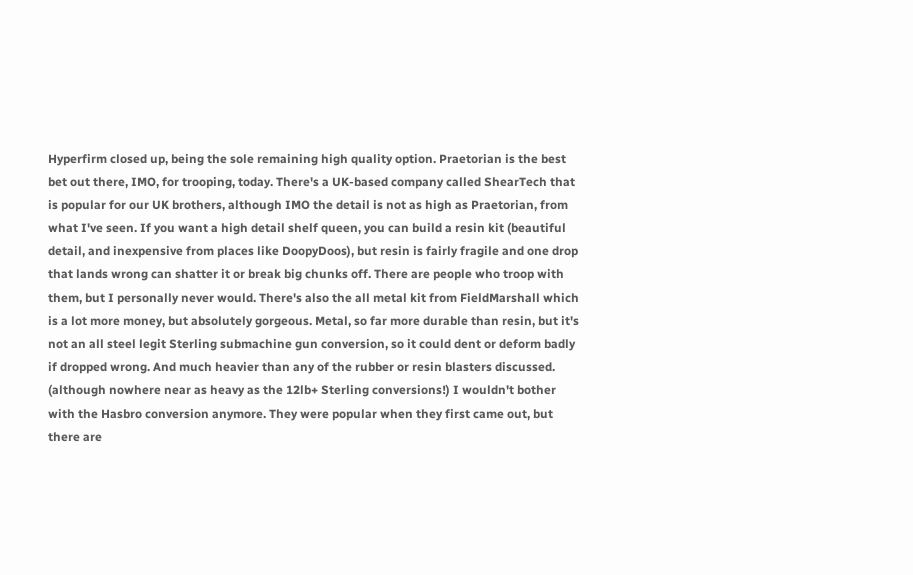Hyperfirm closed up, being the sole remaining high quality option. Praetorian is the best bet out there, IMO, for trooping, today. There's a UK-based company called ShearTech that is popular for our UK brothers, although IMO the detail is not as high as Praetorian, from what I've seen. If you want a high detail shelf queen, you can build a resin kit (beautiful detail, and inexpensive from places like DoopyDoos), but resin is fairly fragile and one drop that lands wrong can shatter it or break big chunks off. There are people who troop with them, but I personally never would. There's also the all metal kit from FieldMarshall which is a lot more money, but absolutely gorgeous. Metal, so far more durable than resin, but it's not an all steel legit Sterling submachine gun conversion, so it could dent or deform badly if dropped wrong. And much heavier than any of the rubber or resin blasters discussed. (although nowhere near as heavy as the 12lb+ Sterling conversions!) I wouldn't bother with the Hasbro conversion anymore. They were popular when they first came out, but there are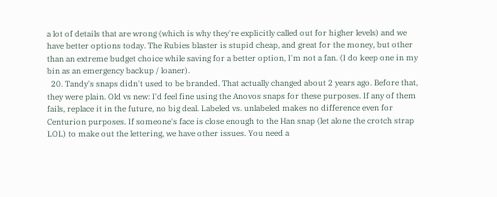a lot of details that are wrong (which is why they're explicitly called out for higher levels) and we have better options today. The Rubies blaster is stupid cheap, and great for the money, but other than an extreme budget choice while saving for a better option, I'm not a fan. (I do keep one in my bin as an emergency backup / loaner).
  20. Tandy's snaps didn't used to be branded. That actually changed about 2 years ago. Before that, they were plain. Old vs new: I'd feel fine using the Anovos snaps for these purposes. If any of them fails, replace it in the future, no big deal. Labeled vs. unlabeled makes no difference even for Centurion purposes. If someone's face is close enough to the Han snap (let alone the crotch strap LOL) to make out the lettering, we have other issues. You need a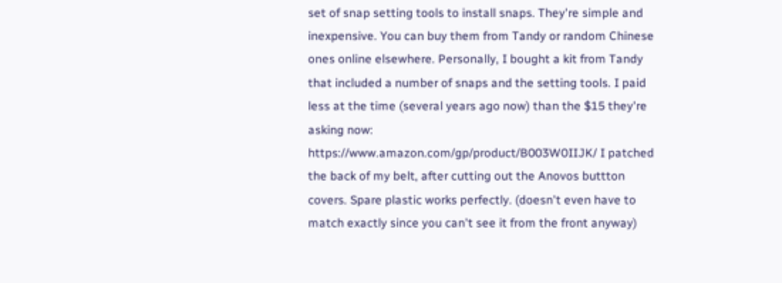set of snap setting tools to install snaps. They're simple and inexpensive. You can buy them from Tandy or random Chinese ones online elsewhere. Personally, I bought a kit from Tandy that included a number of snaps and the setting tools. I paid less at the time (several years ago now) than the $15 they're asking now: https://www.amazon.com/gp/product/B003W0IIJK/ I patched the back of my belt, after cutting out the Anovos buttton covers. Spare plastic works perfectly. (doesn't even have to match exactly since you can't see it from the front anyway)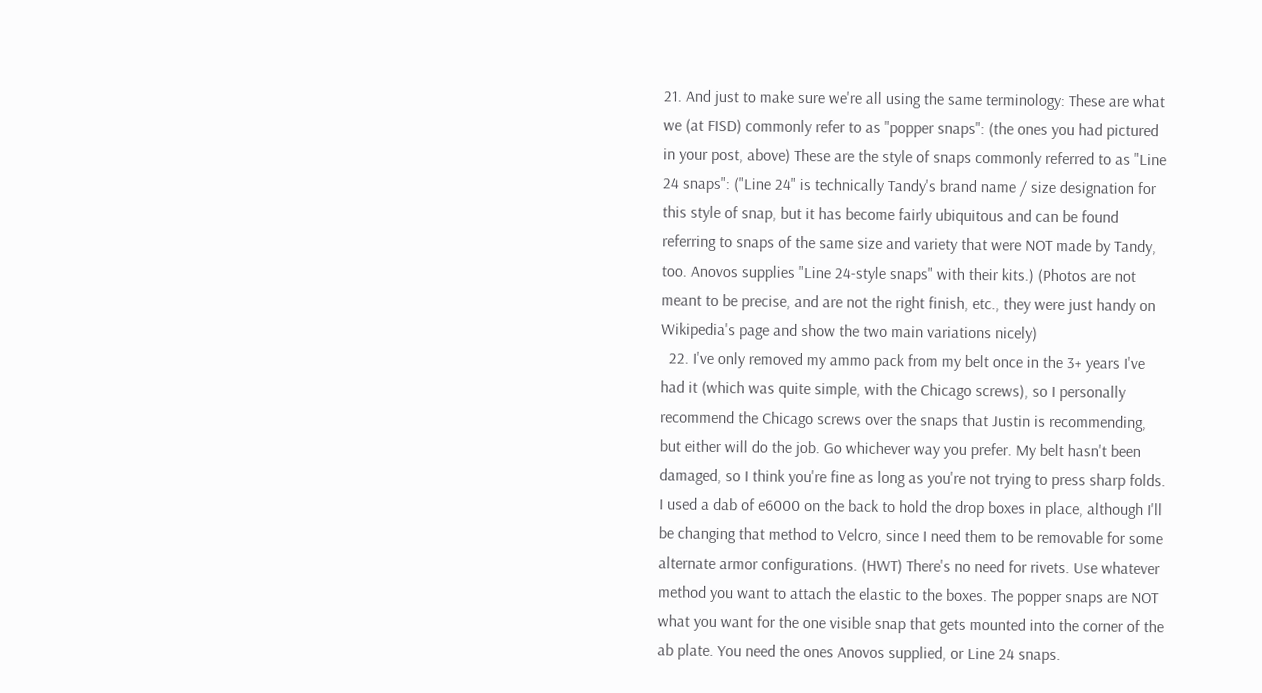21. And just to make sure we're all using the same terminology: These are what we (at FISD) commonly refer to as "popper snaps": (the ones you had pictured in your post, above) These are the style of snaps commonly referred to as "Line 24 snaps": ("Line 24" is technically Tandy's brand name / size designation for this style of snap, but it has become fairly ubiquitous and can be found referring to snaps of the same size and variety that were NOT made by Tandy, too. Anovos supplies "Line 24-style snaps" with their kits.) (Photos are not meant to be precise, and are not the right finish, etc., they were just handy on Wikipedia's page and show the two main variations nicely)
  22. I've only removed my ammo pack from my belt once in the 3+ years I've had it (which was quite simple, with the Chicago screws), so I personally recommend the Chicago screws over the snaps that Justin is recommending, but either will do the job. Go whichever way you prefer. My belt hasn't been damaged, so I think you're fine as long as you're not trying to press sharp folds. I used a dab of e6000 on the back to hold the drop boxes in place, although I'll be changing that method to Velcro, since I need them to be removable for some alternate armor configurations. (HWT) There's no need for rivets. Use whatever method you want to attach the elastic to the boxes. The popper snaps are NOT what you want for the one visible snap that gets mounted into the corner of the ab plate. You need the ones Anovos supplied, or Line 24 snaps.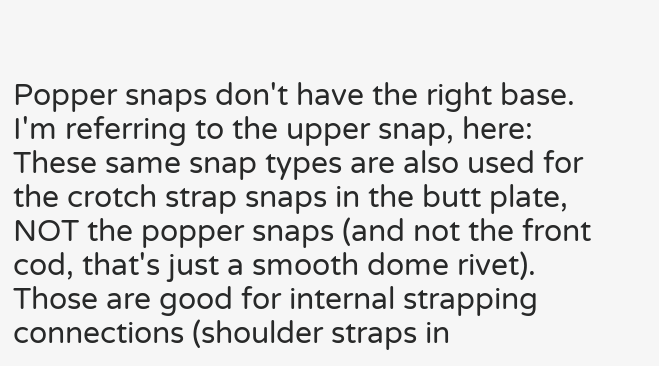Popper snaps don't have the right base. I'm referring to the upper snap, here: These same snap types are also used for the crotch strap snaps in the butt plate, NOT the popper snaps (and not the front cod, that's just a smooth dome rivet). Those are good for internal strapping connections (shoulder straps in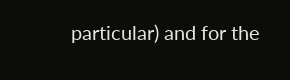particular) and for the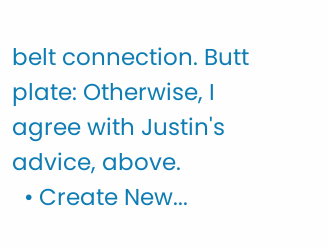belt connection. Butt plate: Otherwise, I agree with Justin's advice, above.
  • Create New...